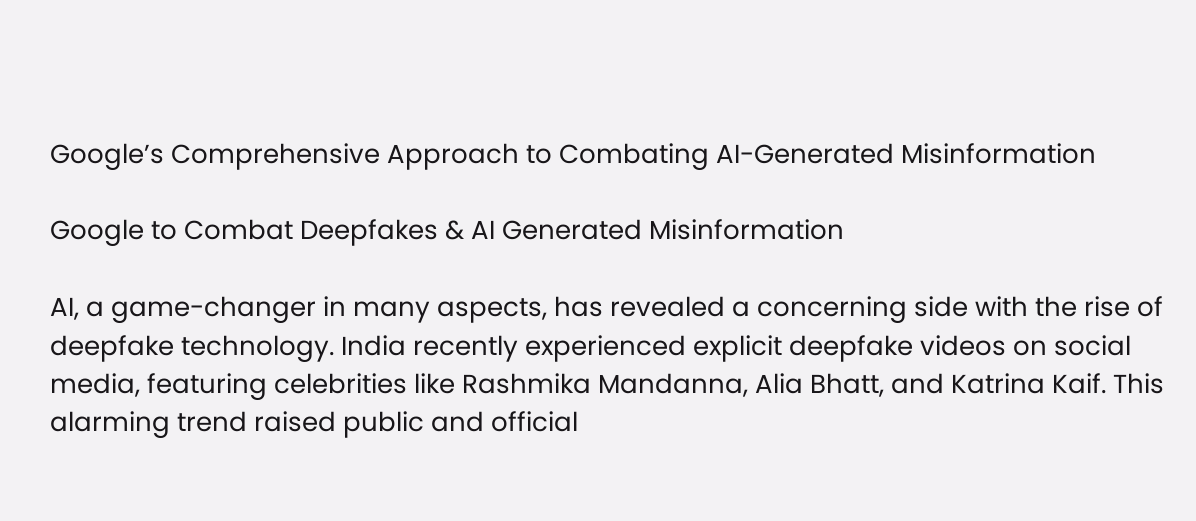Google’s Comprehensive Approach to Combating AI-Generated Misinformation

Google to Combat Deepfakes & AI Generated Misinformation

AI, a game-changer in many aspects, has revealed a concerning side with the rise of deepfake technology. India recently experienced explicit deepfake videos on social media, featuring celebrities like Rashmika Mandanna, Alia Bhatt, and Katrina Kaif. This alarming trend raised public and official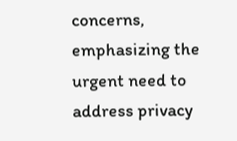concerns, emphasizing the urgent need to address privacy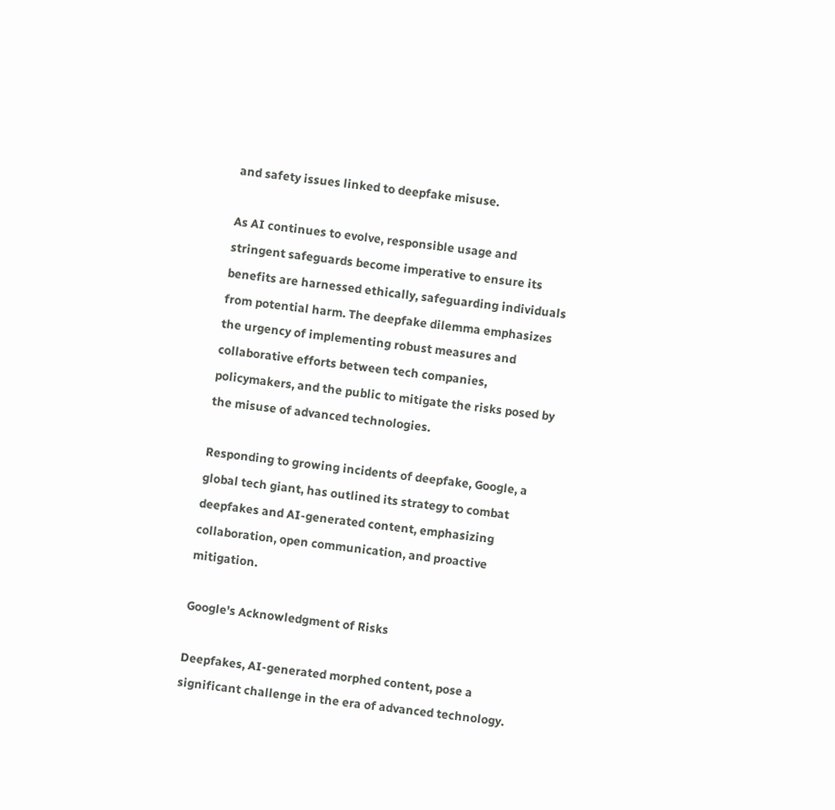and safety issues linked to deepfake misuse.

As AI continues to evolve, responsible usage and stringent safeguards become imperative to ensure its benefits are harnessed ethically, safeguarding individuals from potential harm. The deepfake dilemma emphasizes the urgency of implementing robust measures and collaborative efforts between tech companies, policymakers, and the public to mitigate the risks posed by the misuse of advanced technologies.

Responding to growing incidents of deepfake, Google, a global tech giant, has outlined its strategy to combat deepfakes and AI-generated content, emphasizing collaboration, open communication, and proactive mitigation.

Google's Acknowledgment of Risks

Deepfakes, AI-generated morphed content, pose a significant challenge in the era of advanced technology.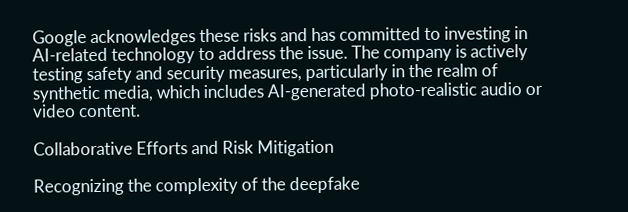Google acknowledges these risks and has committed to investing in AI-related technology to address the issue. The company is actively testing safety and security measures, particularly in the realm of synthetic media, which includes AI-generated photo-realistic audio or video content.

Collaborative Efforts and Risk Mitigation

Recognizing the complexity of the deepfake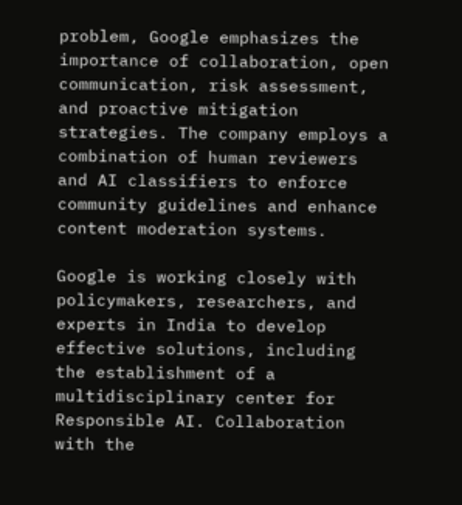problem, Google emphasizes the importance of collaboration, open communication, risk assessment, and proactive mitigation strategies. The company employs a combination of human reviewers and AI classifiers to enforce community guidelines and enhance content moderation systems.

Google is working closely with policymakers, researchers, and experts in India to develop effective solutions, including the establishment of a multidisciplinary center for Responsible AI. Collaboration with the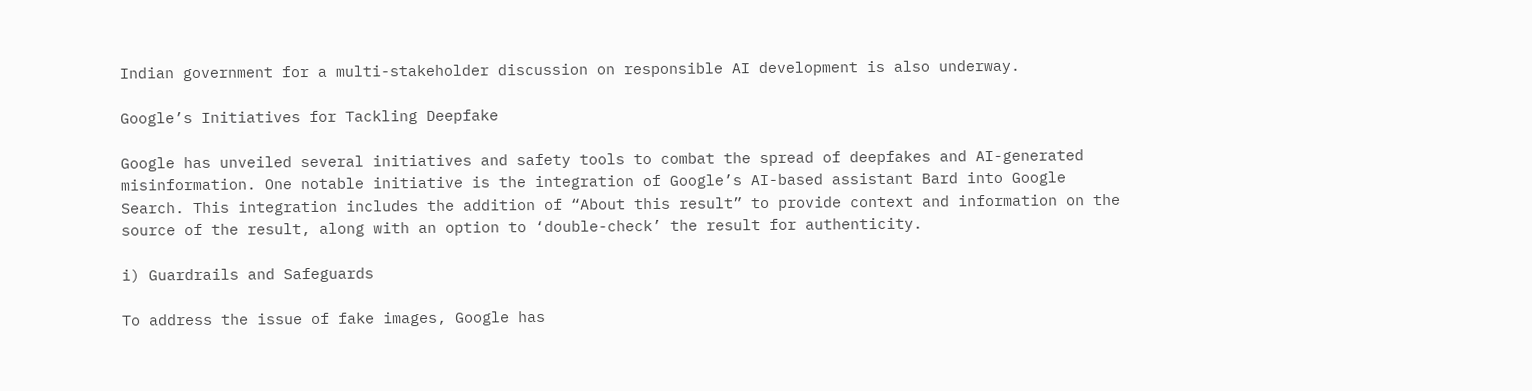Indian government for a multi-stakeholder discussion on responsible AI development is also underway.

Google’s Initiatives for Tackling Deepfake

Google has unveiled several initiatives and safety tools to combat the spread of deepfakes and AI-generated misinformation. One notable initiative is the integration of Google’s AI-based assistant Bard into Google Search. This integration includes the addition of “About this result” to provide context and information on the source of the result, along with an option to ‘double-check’ the result for authenticity.

i) Guardrails and Safeguards

To address the issue of fake images, Google has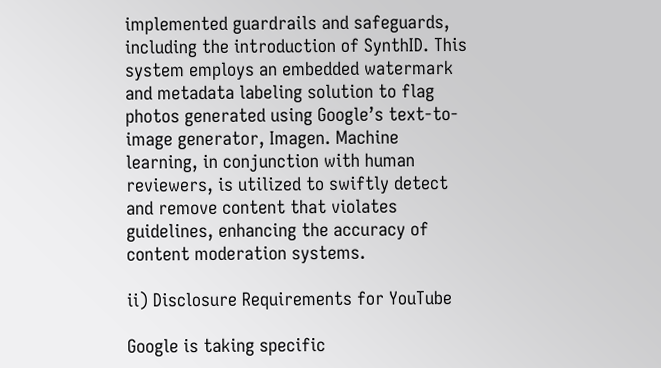implemented guardrails and safeguards, including the introduction of SynthID. This system employs an embedded watermark and metadata labeling solution to flag photos generated using Google’s text-to-image generator, Imagen. Machine learning, in conjunction with human reviewers, is utilized to swiftly detect and remove content that violates guidelines, enhancing the accuracy of content moderation systems.

ii) Disclosure Requirements for YouTube

Google is taking specific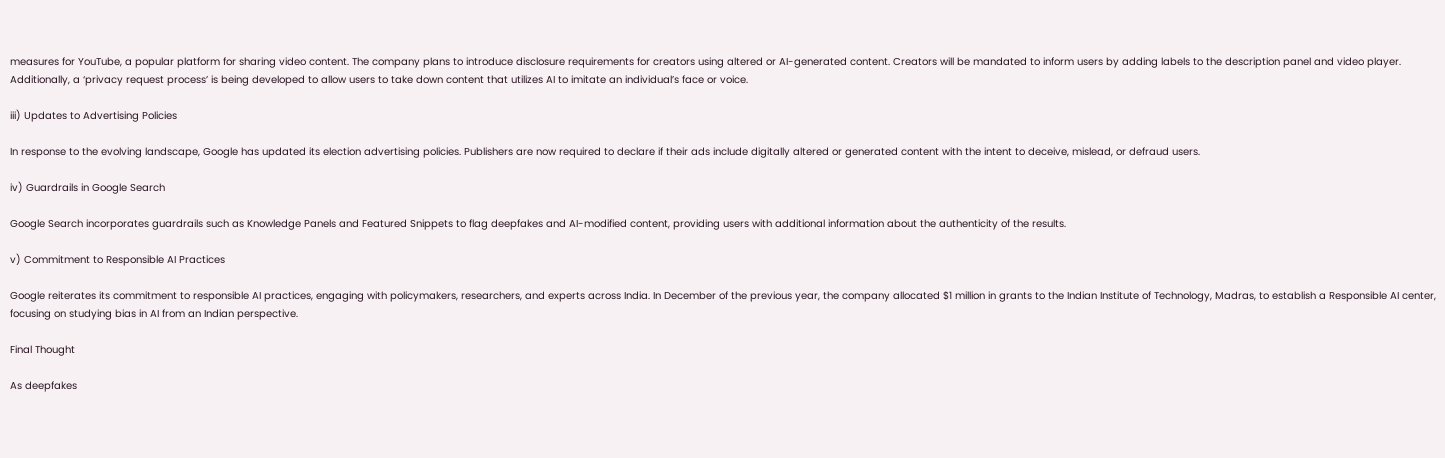measures for YouTube, a popular platform for sharing video content. The company plans to introduce disclosure requirements for creators using altered or AI-generated content. Creators will be mandated to inform users by adding labels to the description panel and video player. Additionally, a ‘privacy request process’ is being developed to allow users to take down content that utilizes AI to imitate an individual’s face or voice.

iii) Updates to Advertising Policies

In response to the evolving landscape, Google has updated its election advertising policies. Publishers are now required to declare if their ads include digitally altered or generated content with the intent to deceive, mislead, or defraud users.

iv) Guardrails in Google Search

Google Search incorporates guardrails such as Knowledge Panels and Featured Snippets to flag deepfakes and AI-modified content, providing users with additional information about the authenticity of the results.

v) Commitment to Responsible AI Practices

Google reiterates its commitment to responsible AI practices, engaging with policymakers, researchers, and experts across India. In December of the previous year, the company allocated $1 million in grants to the Indian Institute of Technology, Madras, to establish a Responsible AI center, focusing on studying bias in AI from an Indian perspective.

Final Thought

As deepfakes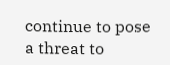continue to pose a threat to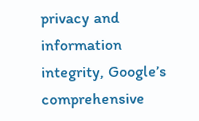privacy and information integrity, Google’s comprehensive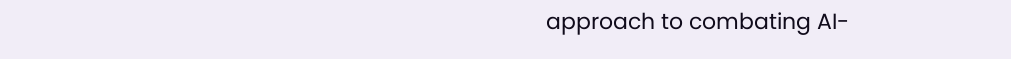approach to combating AI-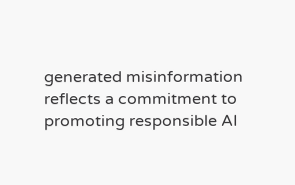generated misinformation reflects a commitment to promoting responsible AI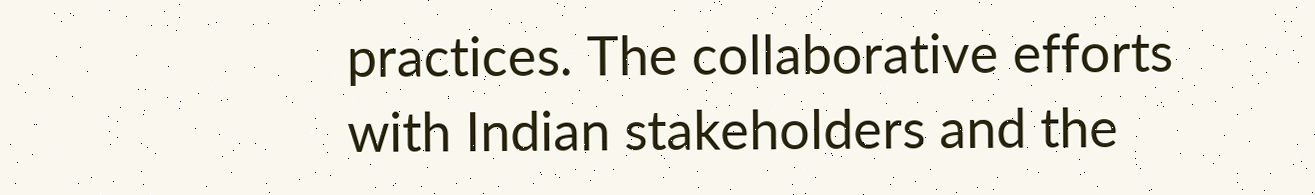practices. The collaborative efforts with Indian stakeholders and the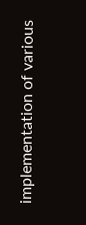implementation of various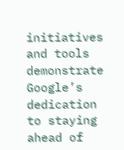initiatives and tools demonstrate Google’s dedication to staying ahead of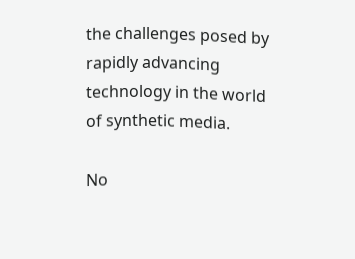the challenges posed by rapidly advancing technology in the world of synthetic media.

No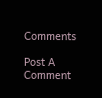Comments

Post A Comment